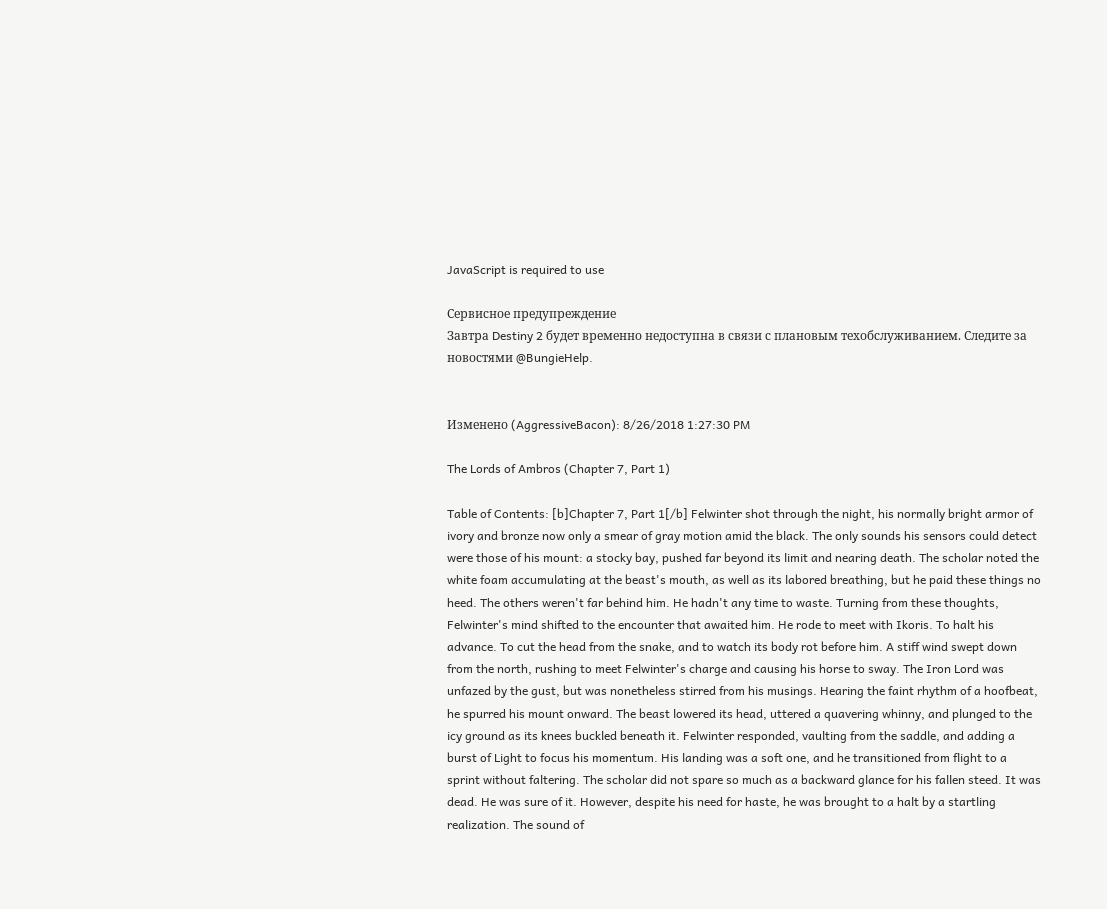JavaScript is required to use

Сервисное предупреждение
Завтра Destiny 2 будет временно недоступна в связи с плановым техобслуживанием. Следите за новостями @BungieHelp.


Изменено (AggressiveBacon): 8/26/2018 1:27:30 PM

The Lords of Ambros (Chapter 7, Part 1)

Table of Contents: [b]Chapter 7, Part 1[/b] Felwinter shot through the night, his normally bright armor of ivory and bronze now only a smear of gray motion amid the black. The only sounds his sensors could detect were those of his mount: a stocky bay, pushed far beyond its limit and nearing death. The scholar noted the white foam accumulating at the beast's mouth, as well as its labored breathing, but he paid these things no heed. The others weren't far behind him. He hadn't any time to waste. Turning from these thoughts, Felwinter's mind shifted to the encounter that awaited him. He rode to meet with Ikoris. To halt his advance. To cut the head from the snake, and to watch its body rot before him. A stiff wind swept down from the north, rushing to meet Felwinter's charge and causing his horse to sway. The Iron Lord was unfazed by the gust, but was nonetheless stirred from his musings. Hearing the faint rhythm of a hoofbeat, he spurred his mount onward. The beast lowered its head, uttered a quavering whinny, and plunged to the icy ground as its knees buckled beneath it. Felwinter responded, vaulting from the saddle, and adding a burst of Light to focus his momentum. His landing was a soft one, and he transitioned from flight to a sprint without faltering. The scholar did not spare so much as a backward glance for his fallen steed. It was dead. He was sure of it. However, despite his need for haste, he was brought to a halt by a startling realization. The sound of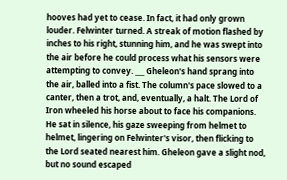hooves had yet to cease. In fact, it had only grown louder. Felwinter turned. A streak of motion flashed by inches to his right, stunning him, and he was swept into the air before he could process what his sensors were attempting to convey. ___ Gheleon's hand sprang into the air, balled into a fist. The column's pace slowed to a canter, then a trot, and, eventually, a halt. The Lord of Iron wheeled his horse about to face his companions. He sat in silence, his gaze sweeping from helmet to helmet, lingering on Felwinter's visor, then flicking to the Lord seated nearest him. Gheleon gave a slight nod, but no sound escaped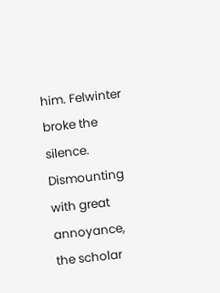him. Felwinter broke the silence. Dismounting with great annoyance, the scholar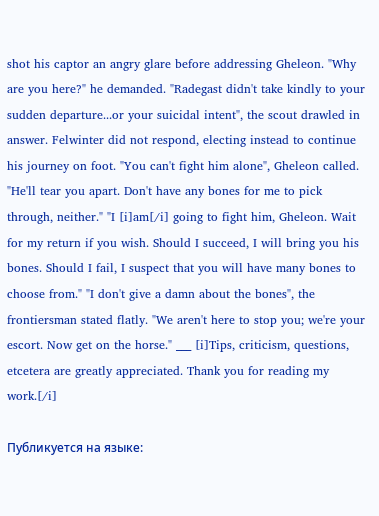shot his captor an angry glare before addressing Gheleon. "Why are you here?" he demanded. "Radegast didn't take kindly to your sudden departure...or your suicidal intent", the scout drawled in answer. Felwinter did not respond, electing instead to continue his journey on foot. "You can't fight him alone", Gheleon called. "He'll tear you apart. Don't have any bones for me to pick through, neither." "I [i]am[/i] going to fight him, Gheleon. Wait for my return if you wish. Should I succeed, I will bring you his bones. Should I fail, I suspect that you will have many bones to choose from." "I don't give a damn about the bones", the frontiersman stated flatly. "We aren't here to stop you; we're your escort. Now get on the horse." ___ [i]Tips, criticism, questions, etcetera are greatly appreciated. Thank you for reading my work.[/i]

Публикуется на языке: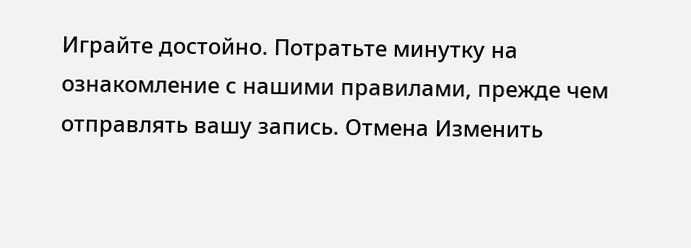Играйте достойно. Потратьте минутку на ознакомление с нашими правилами, прежде чем отправлять вашу запись. Отмена Изменить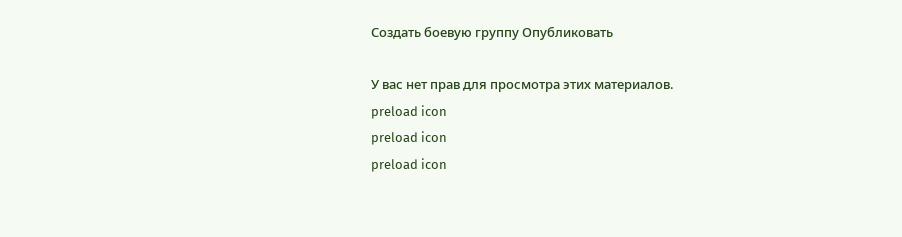Создать боевую группу Опубликовать

У вас нет прав для просмотра этих материалов.
preload icon
preload icon
preload icon